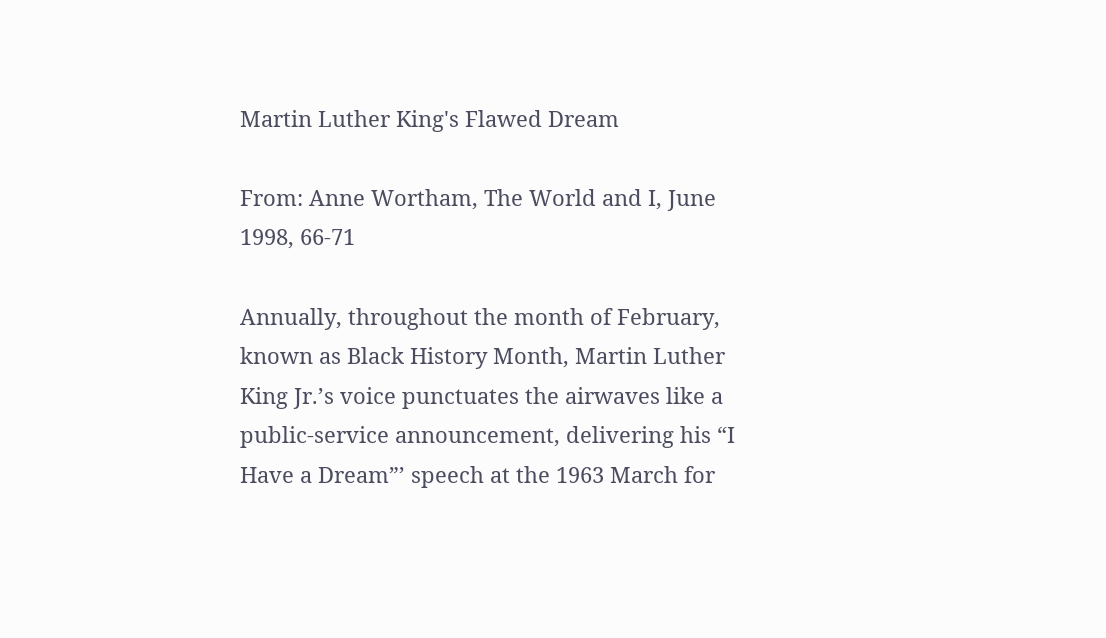Martin Luther King's Flawed Dream

From: Anne Wortham, The World and I, June 1998, 66-71

Annually, throughout the month of February, known as Black History Month, Martin Luther King Jr.’s voice punctuates the airwaves like a public-service announcement, delivering his “I Have a Dream”’ speech at the 1963 March for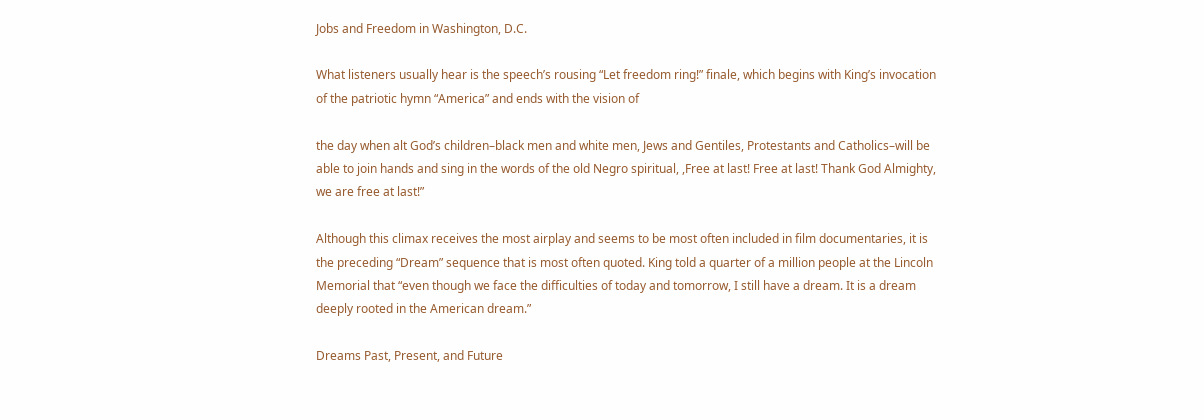Jobs and Freedom in Washington, D.C.

What listeners usually hear is the speech’s rousing “Let freedom ring!” finale, which begins with King’s invocation of the patriotic hymn “America” and ends with the vision of

the day when alt God’s children–black men and white men, Jews and Gentiles, Protestants and Catholics–will be able to join hands and sing in the words of the old Negro spiritual, ,Free at last! Free at last! Thank God Almighty, we are free at last!”

Although this climax receives the most airplay and seems to be most often included in film documentaries, it is the preceding “Dream” sequence that is most often quoted. King told a quarter of a million people at the Lincoln Memorial that “even though we face the difficulties of today and tomorrow, I still have a dream. It is a dream deeply rooted in the American dream.”

Dreams Past, Present, and Future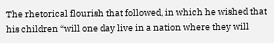The rhetorical flourish that followed, in which he wished that his children “will one day live in a nation where they will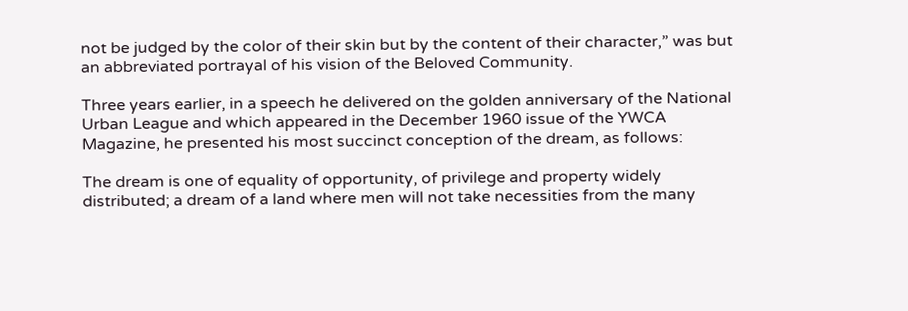not be judged by the color of their skin but by the content of their character,” was but an abbreviated portrayal of his vision of the Beloved Community.

Three years earlier, in a speech he delivered on the golden anniversary of the National Urban League and which appeared in the December 1960 issue of the YWCA Magazine, he presented his most succinct conception of the dream, as follows:

The dream is one of equality of opportunity, of privilege and property widely distributed; a dream of a land where men will not take necessities from the many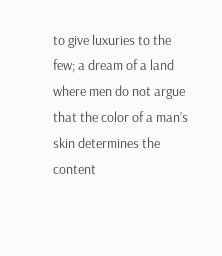to give luxuries to the few; a dream of a land where men do not argue that the color of a man’s skin determines the content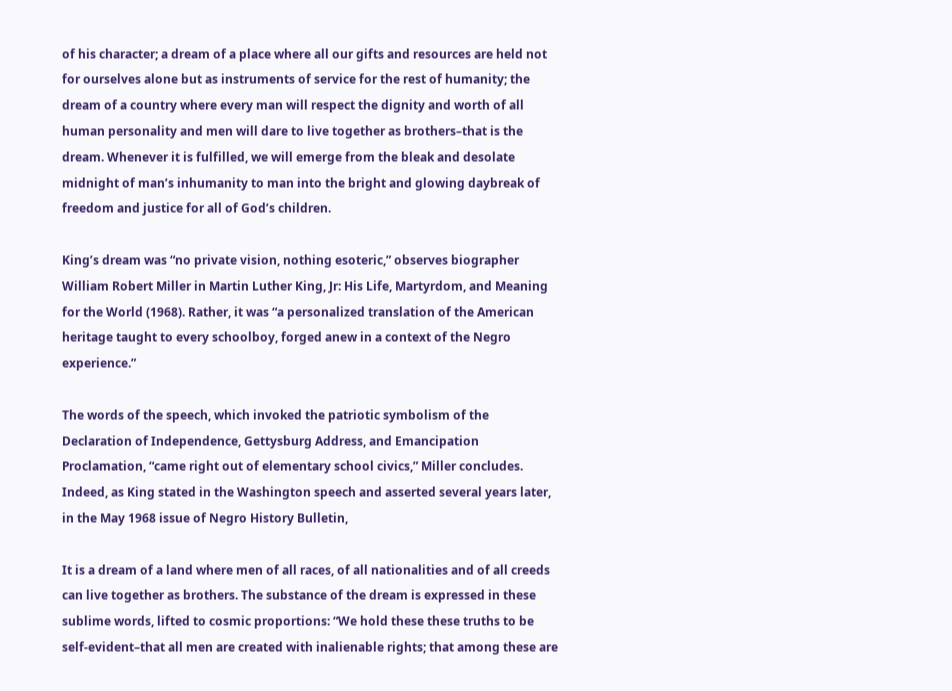of his character; a dream of a place where all our gifts and resources are held not for ourselves alone but as instruments of service for the rest of humanity; the dream of a country where every man will respect the dignity and worth of all human personality and men will dare to live together as brothers–that is the dream. Whenever it is fulfilled, we will emerge from the bleak and desolate midnight of man’s inhumanity to man into the bright and glowing daybreak of freedom and justice for all of God’s children.

King’s dream was “no private vision, nothing esoteric,” observes biographer William Robert Miller in Martin Luther King, Jr: His Life, Martyrdom, and Meaning for the World (1968). Rather, it was “a personalized translation of the American heritage taught to every schoolboy, forged anew in a context of the Negro experience.”

The words of the speech, which invoked the patriotic symbolism of the Declaration of Independence, Gettysburg Address, and Emancipation Proclamation, “came right out of elementary school civics,” Miller concludes. Indeed, as King stated in the Washington speech and asserted several years later, in the May 1968 issue of Negro History Bulletin,

It is a dream of a land where men of all races, of all nationalities and of all creeds can live together as brothers. The substance of the dream is expressed in these sublime words, lifted to cosmic proportions: “We hold these these truths to be self-evident–that all men are created with inalienable rights; that among these are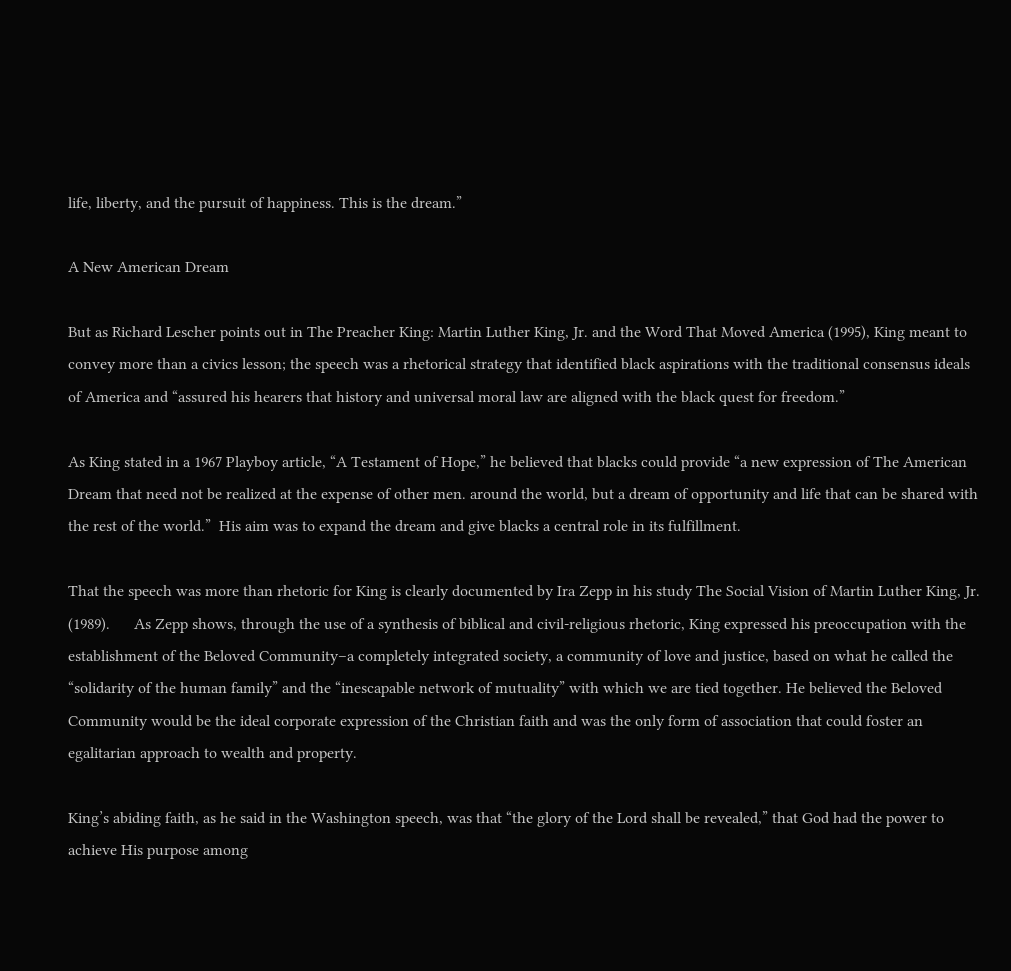life, liberty, and the pursuit of happiness. This is the dream.”

A New American Dream

But as Richard Lescher points out in The Preacher King: Martin Luther King, Jr. and the Word That Moved America (1995), King meant to convey more than a civics lesson; the speech was a rhetorical strategy that identified black aspirations with the traditional consensus ideals of America and “assured his hearers that history and universal moral law are aligned with the black quest for freedom.”

As King stated in a 1967 Playboy article, “A Testament of Hope,” he believed that blacks could provide “a new expression of The American Dream that need not be realized at the expense of other men. around the world, but a dream of opportunity and life that can be shared with the rest of the world.”  His aim was to expand the dream and give blacks a central role in its fulfillment.

That the speech was more than rhetoric for King is clearly documented by Ira Zepp in his study The Social Vision of Martin Luther King, Jr. (1989).      As Zepp shows, through the use of a synthesis of biblical and civil-religious rhetoric, King expressed his preoccupation with the establishment of the Beloved Community–a completely integrated society, a community of love and justice, based on what he called the “solidarity of the human family” and the “inescapable network of mutuality” with which we are tied together. He believed the Beloved Community would be the ideal corporate expression of the Christian faith and was the only form of association that could foster an egalitarian approach to wealth and property.

King’s abiding faith, as he said in the Washington speech, was that “the glory of the Lord shall be revealed,” that God had the power to achieve His purpose among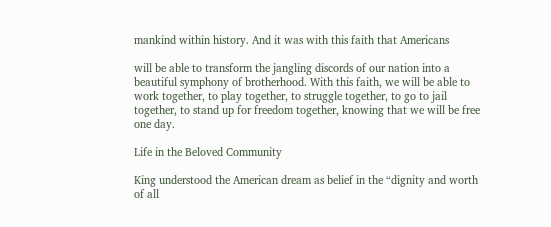mankind within history. And it was with this faith that Americans

will be able to transform the jangling discords of our nation into a beautiful symphony of brotherhood. With this faith, we will be able to work together, to play together, to struggle together, to go to jail together, to stand up for freedom together, knowing that we will be free one day.

Life in the Beloved Community

King understood the American dream as belief in the “dignity and worth of all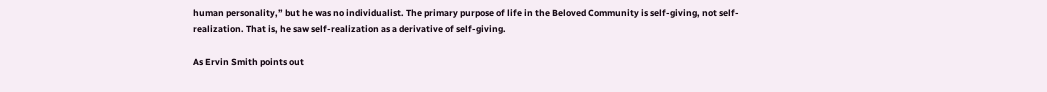human personality,” but he was no individualist. The primary purpose of life in the Beloved Community is self-giving, not self-realization. That is, he saw self-realization as a derivative of self-giving.

As Ervin Smith points out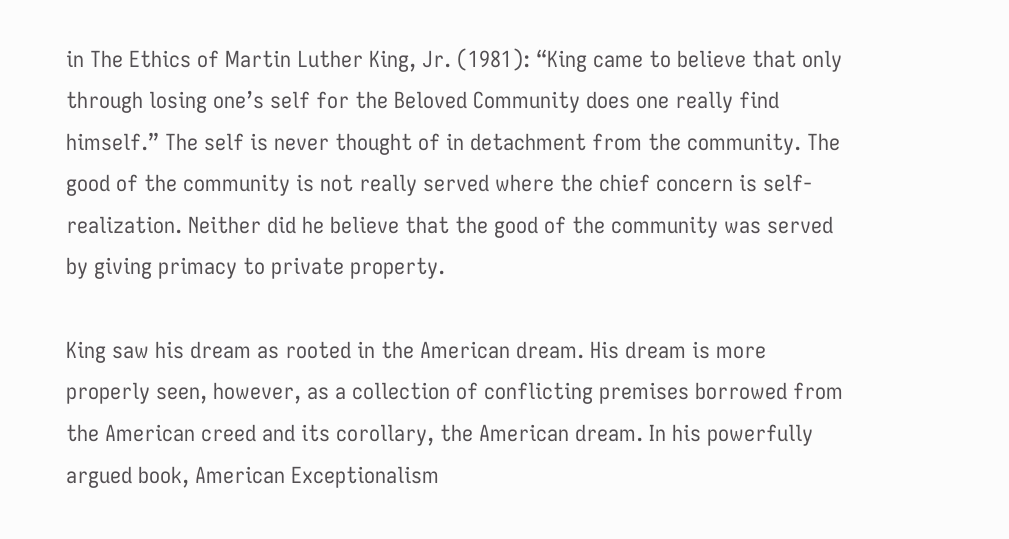in The Ethics of Martin Luther King, Jr. (1981): “King came to believe that only through losing one’s self for the Beloved Community does one really find himself.” The self is never thought of in detachment from the community. The good of the community is not really served where the chief concern is self-realization. Neither did he believe that the good of the community was served by giving primacy to private property.

King saw his dream as rooted in the American dream. His dream is more properly seen, however, as a collection of conflicting premises borrowed from the American creed and its corollary, the American dream. In his powerfully argued book, American Exceptionalism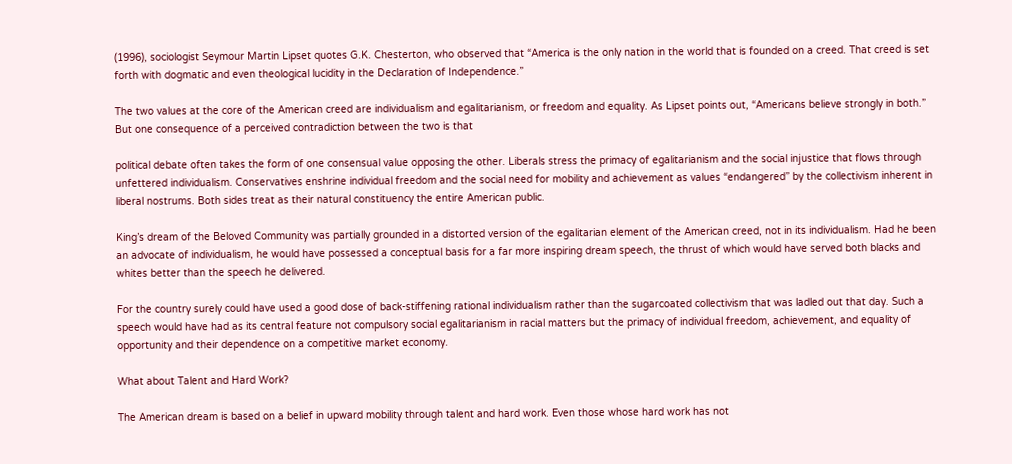(1996), sociologist Seymour Martin Lipset quotes G.K. Chesterton, who observed that “America is the only nation in the world that is founded on a creed. That creed is set forth with dogmatic and even theological lucidity in the Declaration of Independence.”

The two values at the core of the American creed are individualism and egalitarianism, or freedom and equality. As Lipset points out, “Americans believe strongly in both.” But one consequence of a perceived contradiction between the two is that

political debate often takes the form of one consensual value opposing the other. Liberals stress the primacy of egalitarianism and the social injustice that flows through unfettered individualism. Conservatives enshrine individual freedom and the social need for mobility and achievement as values “endangered” by the collectivism inherent in liberal nostrums. Both sides treat as their natural constituency the entire American public.

King’s dream of the Beloved Community was partially grounded in a distorted version of the egalitarian element of the American creed, not in its individualism. Had he been an advocate of individualism, he would have possessed a conceptual basis for a far more inspiring dream speech, the thrust of which would have served both blacks and whites better than the speech he delivered.

For the country surely could have used a good dose of back-stiffening rational individualism rather than the sugarcoated collectivism that was ladled out that day. Such a speech would have had as its central feature not compulsory social egalitarianism in racial matters but the primacy of individual freedom, achievement, and equality of opportunity and their dependence on a competitive market economy.

What about Talent and Hard Work?

The American dream is based on a belief in upward mobility through talent and hard work. Even those whose hard work has not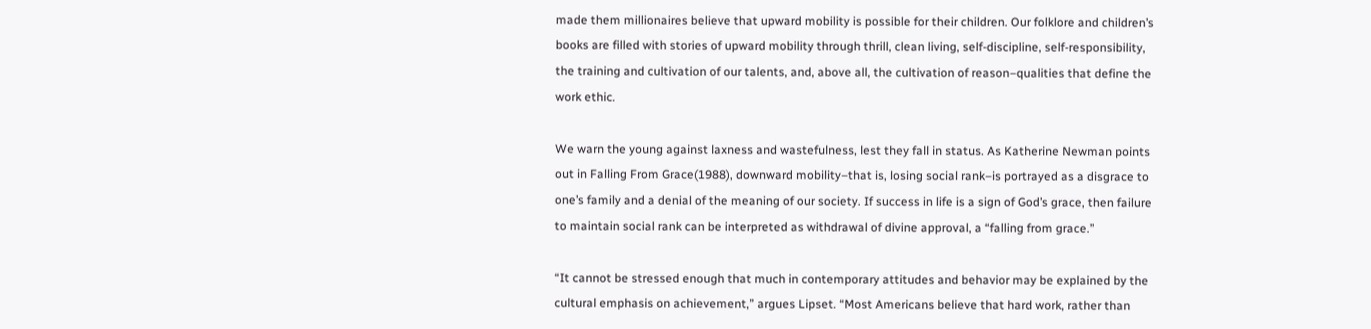made them millionaires believe that upward mobility is possible for their children. Our folklore and children’s books are filled with stories of upward mobility through thrill, clean living, self-discipline, self-responsibility, the training and cultivation of our talents, and, above all, the cultivation of reason–qualities that define the work ethic.

We warn the young against laxness and wastefulness, lest they fall in status. As Katherine Newman points out in Falling From Grace(1988), downward mobility–that is, losing social rank–is portrayed as a disgrace to one’s family and a denial of the meaning of our society. If success in life is a sign of God’s grace, then failure to maintain social rank can be interpreted as withdrawal of divine approval, a “falling from grace.”

“It cannot be stressed enough that much in contemporary attitudes and behavior may be explained by the cultural emphasis on achievement,” argues Lipset. “Most Americans believe that hard work, rather than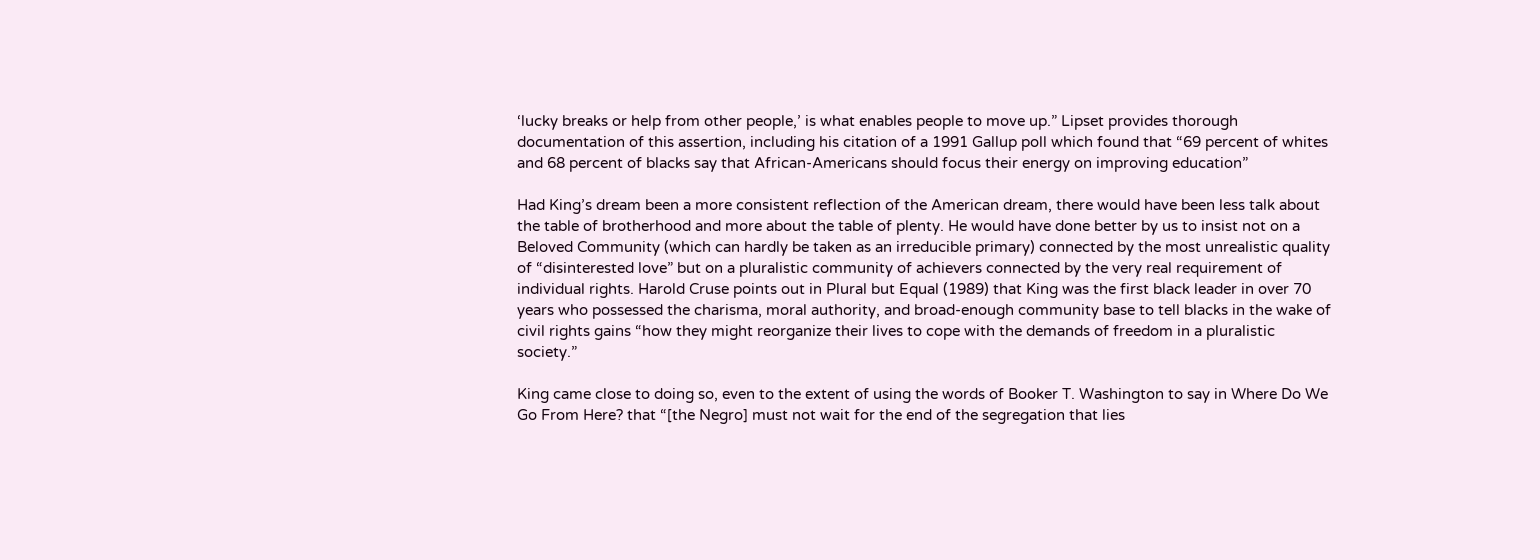‘lucky breaks or help from other people,’ is what enables people to move up.” Lipset provides thorough documentation of this assertion, including his citation of a 1991 Gallup poll which found that “69 percent of whites and 68 percent of blacks say that African-Americans should focus their energy on improving education”

Had King’s dream been a more consistent reflection of the American dream, there would have been less talk about the table of brotherhood and more about the table of plenty. He would have done better by us to insist not on a Beloved Community (which can hardly be taken as an irreducible primary) connected by the most unrealistic quality of “disinterested love” but on a pluralistic community of achievers connected by the very real requirement of individual rights. Harold Cruse points out in Plural but Equal (1989) that King was the first black leader in over 70 years who possessed the charisma, moral authority, and broad-enough community base to tell blacks in the wake of civil rights gains “how they might reorganize their lives to cope with the demands of freedom in a pluralistic society.”

King came close to doing so, even to the extent of using the words of Booker T. Washington to say in Where Do We Go From Here? that “[the Negro] must not wait for the end of the segregation that lies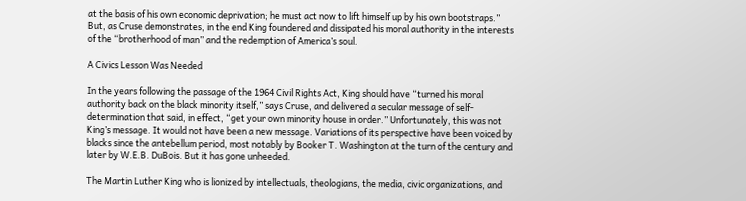at the basis of his own economic deprivation; he must act now to lift himself up by his own bootstraps.”  But, as Cruse demonstrates, in the end King foundered and dissipated his moral authority in the interests of the “brotherhood of man” and the redemption of America’s soul.

A Civics Lesson Was Needed

In the years following the passage of the 1964 Civil Rights Act, King should have “turned his moral authority back on the black minority itself,” says Cruse, and delivered a secular message of self-determination that said, in effect, “get your own minority house in order.” Unfortunately, this was not King’s message. It would not have been a new message. Variations of its perspective have been voiced by blacks since the antebellum period, most notably by Booker T. Washington at the turn of the century and later by W.E.B. DuBois. But it has gone unheeded.

The Martin Luther King who is lionized by intellectuals, theologians, the media, civic organizations, and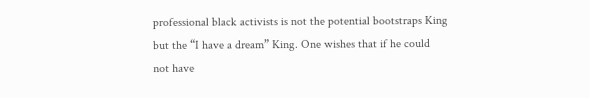professional black activists is not the potential bootstraps King but the “I have a dream” King. One wishes that if he could not have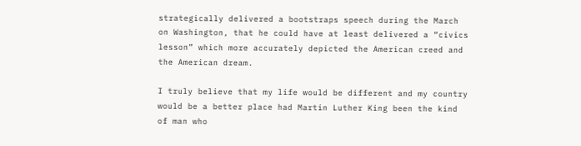strategically delivered a bootstraps speech during the March on Washington, that he could have at least delivered a “civics lesson” which more accurately depicted the American creed and the American dream.

I truly believe that my life would be different and my country would be a better place had Martin Luther King been the kind of man who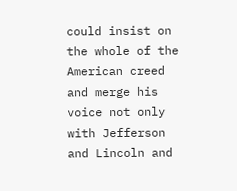could insist on the whole of the American creed and merge his voice not only with Jefferson and Lincoln and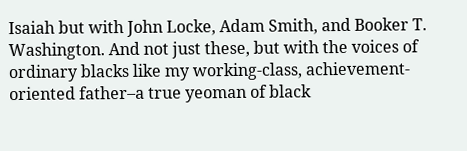Isaiah but with John Locke, Adam Smith, and Booker T. Washington. And not just these, but with the voices of ordinary blacks like my working-class, achievement-oriented father–a true yeoman of black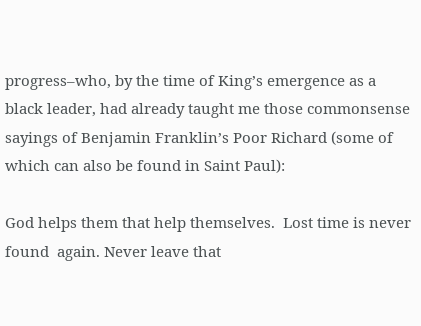progress–who, by the time of King’s emergence as a black leader, had already taught me those commonsense sayings of Benjamin Franklin’s Poor Richard (some of which can also be found in Saint Paul):

God helps them that help themselves.  Lost time is never found  again. Never leave that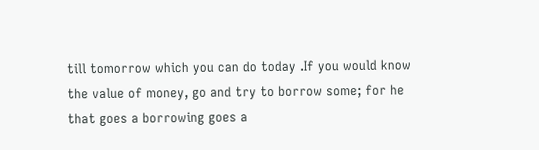till tomorrow which you can do today .If you would know the value of money, go and try to borrow some; for he that goes a borrowing goes a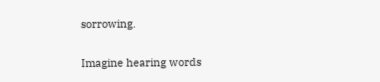sorrowing.

Imagine hearing words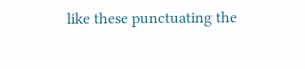like these punctuating the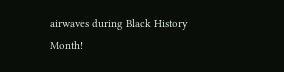airwaves during Black History Month!